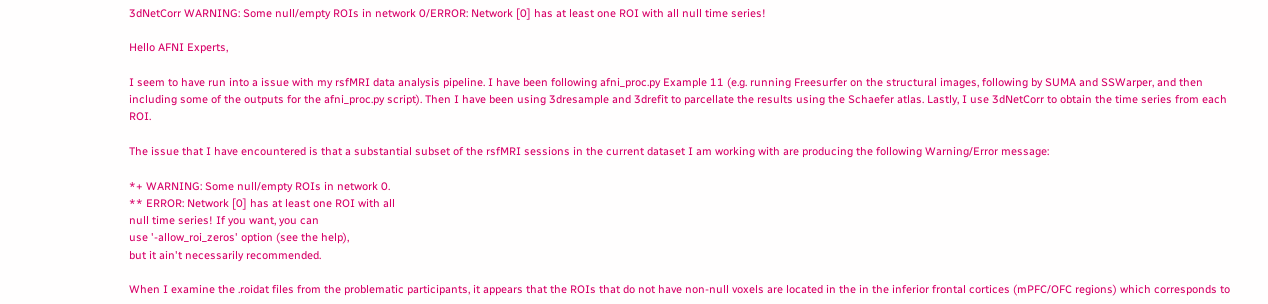3dNetCorr WARNING: Some null/empty ROIs in network 0/ERROR: Network [0] has at least one ROI with all null time series!

Hello AFNI Experts,

I seem to have run into a issue with my rsfMRI data analysis pipeline. I have been following afni_proc.py Example 11 (e.g. running Freesurfer on the structural images, following by SUMA and SSWarper, and then including some of the outputs for the afni_proc.py script). Then I have been using 3dresample and 3drefit to parcellate the results using the Schaefer atlas. Lastly, I use 3dNetCorr to obtain the time series from each ROI.

The issue that I have encountered is that a substantial subset of the rsfMRI sessions in the current dataset I am working with are producing the following Warning/Error message:

*+ WARNING: Some null/empty ROIs in network 0.
** ERROR: Network [0] has at least one ROI with all
null time series! If you want, you can
use '-allow_roi_zeros' option (see the help),
but it ain't necessarily recommended.

When I examine the .roidat files from the problematic participants, it appears that the ROIs that do not have non-null voxels are located in the in the inferior frontal cortices (mPFC/OFC regions) which corresponds to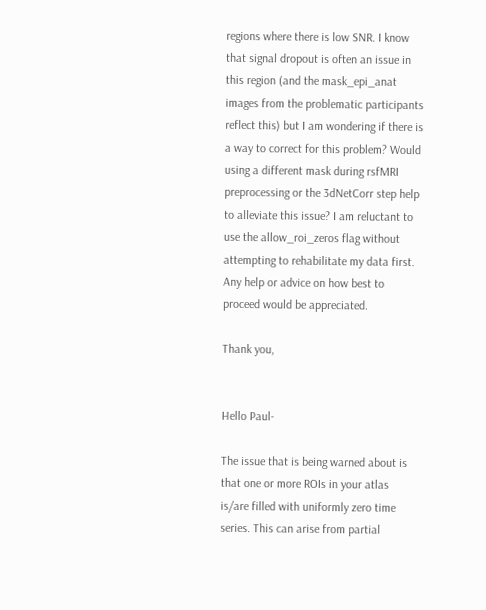regions where there is low SNR. I know that signal dropout is often an issue in this region (and the mask_epi_anat images from the problematic participants reflect this) but I am wondering if there is a way to correct for this problem? Would using a different mask during rsfMRI preprocessing or the 3dNetCorr step help to alleviate this issue? I am reluctant to use the allow_roi_zeros flag without attempting to rehabilitate my data first. Any help or advice on how best to proceed would be appreciated.

Thank you,


Hello Paul-

The issue that is being warned about is that one or more ROIs in your atlas is/are filled with uniformly zero time series. This can arise from partial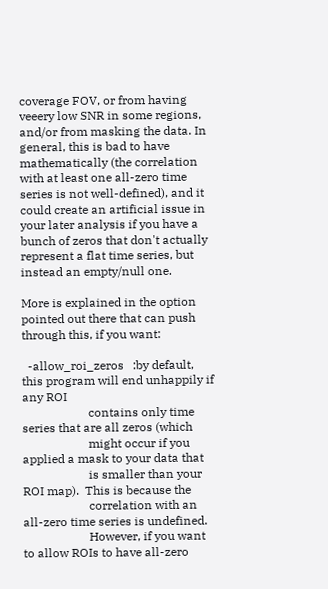coverage FOV, or from having veeery low SNR in some regions, and/or from masking the data. In general, this is bad to have mathematically (the correlation with at least one all-zero time series is not well-defined), and it could create an artificial issue in your later analysis if you have a bunch of zeros that don't actually represent a flat time series, but instead an empty/null one.

More is explained in the option pointed out there that can push through this, if you want:

  -allow_roi_zeros   :by default, this program will end unhappily if any ROI
                      contains only time series that are all zeros (which
                      might occur if you applied a mask to your data that
                      is smaller than your ROI map).  This is because the
                      correlation with an all-zero time series is undefined.
                      However, if you want to allow ROIs to have all-zero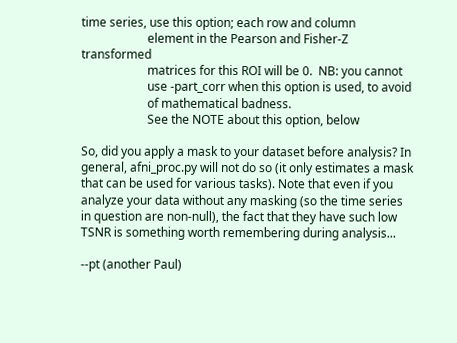time series, use this option; each row and column
                      element in the Pearson and Fisher-Z transformed
                      matrices for this ROI will be 0.  NB: you cannot
                      use -part_corr when this option is used, to avoid
                      of mathematical badness.
                      See the NOTE about this option, below

So, did you apply a mask to your dataset before analysis? In general, afni_proc.py will not do so (it only estimates a mask that can be used for various tasks). Note that even if you analyze your data without any masking (so the time series in question are non-null), the fact that they have such low TSNR is something worth remembering during analysis...

--pt (another Paul)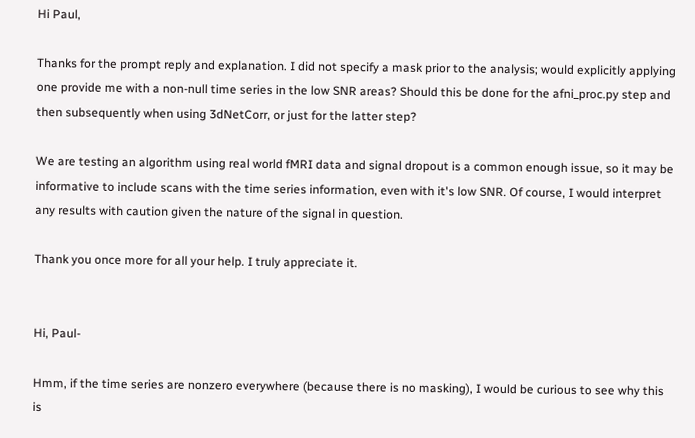Hi Paul,

Thanks for the prompt reply and explanation. I did not specify a mask prior to the analysis; would explicitly applying one provide me with a non-null time series in the low SNR areas? Should this be done for the afni_proc.py step and then subsequently when using 3dNetCorr, or just for the latter step?

We are testing an algorithm using real world fMRI data and signal dropout is a common enough issue, so it may be informative to include scans with the time series information, even with it's low SNR. Of course, I would interpret any results with caution given the nature of the signal in question.

Thank you once more for all your help. I truly appreciate it.


Hi, Paul-

Hmm, if the time series are nonzero everywhere (because there is no masking), I would be curious to see why this is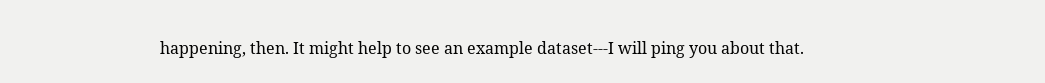happening, then. It might help to see an example dataset---I will ping you about that.